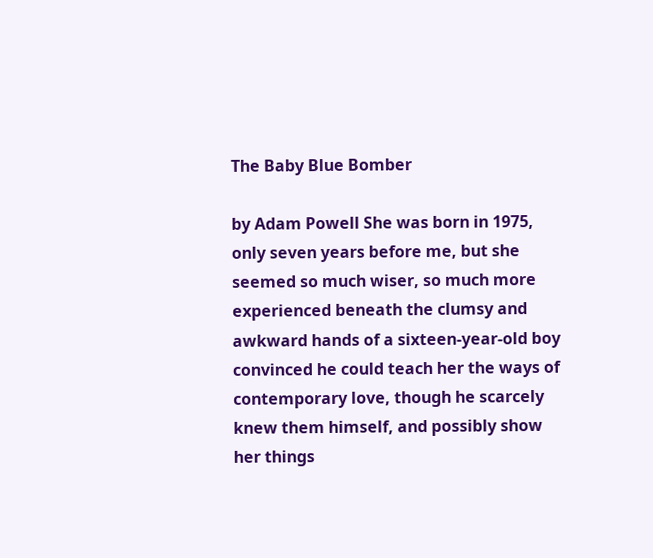The Baby Blue Bomber

by Adam Powell She was born in 1975, only seven years before me, but she seemed so much wiser, so much more experienced beneath the clumsy and awkward hands of a sixteen-year-old boy convinced he could teach her the ways of contemporary love, though he scarcely knew them himself, and possibly show her things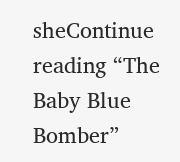sheContinue reading “The Baby Blue Bomber”